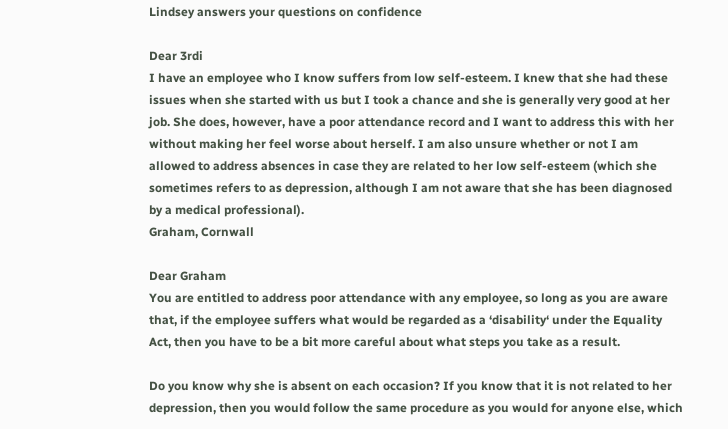Lindsey answers your questions on confidence

Dear 3rdi
I have an employee who I know suffers from low self-esteem. I knew that she had these issues when she started with us but I took a chance and she is generally very good at her job. She does, however, have a poor attendance record and I want to address this with her without making her feel worse about herself. I am also unsure whether or not I am allowed to address absences in case they are related to her low self-esteem (which she sometimes refers to as depression, although I am not aware that she has been diagnosed by a medical professional).
Graham, Cornwall

Dear Graham
You are entitled to address poor attendance with any employee, so long as you are aware that, if the employee suffers what would be regarded as a ‘disability‘ under the Equality Act, then you have to be a bit more careful about what steps you take as a result.

Do you know why she is absent on each occasion? If you know that it is not related to her depression, then you would follow the same procedure as you would for anyone else, which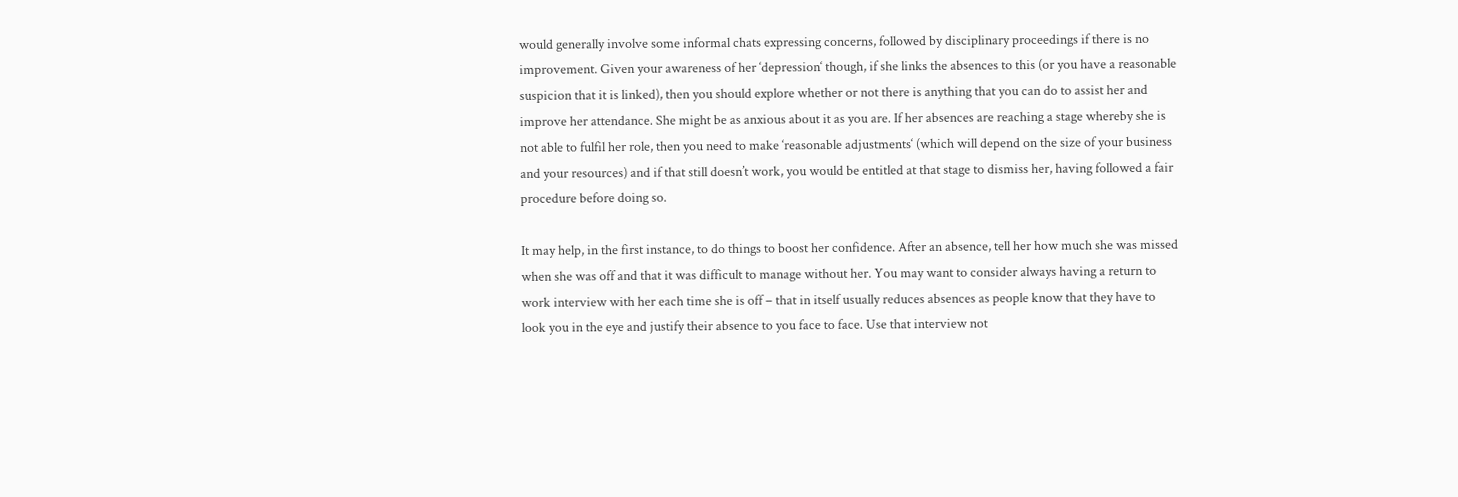would generally involve some informal chats expressing concerns, followed by disciplinary proceedings if there is no improvement. Given your awareness of her ‘depression‘ though, if she links the absences to this (or you have a reasonable suspicion that it is linked), then you should explore whether or not there is anything that you can do to assist her and improve her attendance. She might be as anxious about it as you are. If her absences are reaching a stage whereby she is not able to fulfil her role, then you need to make ‘reasonable adjustments‘ (which will depend on the size of your business and your resources) and if that still doesn’t work, you would be entitled at that stage to dismiss her, having followed a fair procedure before doing so.

It may help, in the first instance, to do things to boost her confidence. After an absence, tell her how much she was missed when she was off and that it was difficult to manage without her. You may want to consider always having a return to work interview with her each time she is off – that in itself usually reduces absences as people know that they have to look you in the eye and justify their absence to you face to face. Use that interview not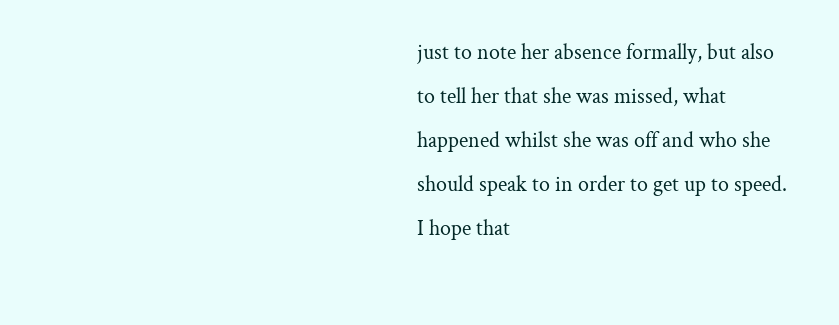just to note her absence formally, but also to tell her that she was missed, what happened whilst she was off and who she should speak to in order to get up to speed.
I hope that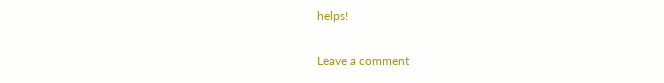helps!

Leave a comment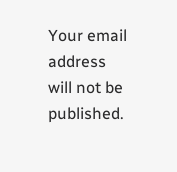Your email address will not be published.